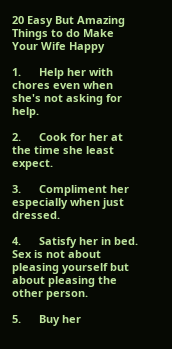20 Easy But Amazing Things to do Make Your Wife Happy

1.      Help her with chores even when she's not asking for help.

2.      Cook for her at the time she least expect.

3.      Compliment her especially when just dressed.

4.      Satisfy her in bed. Sex is not about pleasing yourself but about pleasing the other person.

5.      Buy her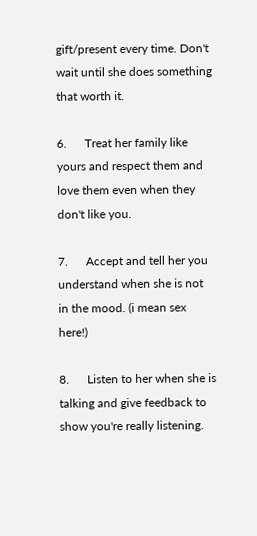gift/present every time. Don't wait until she does something that worth it.

6.      Treat her family like yours and respect them and love them even when they don't like you.

7.      Accept and tell her you understand when she is not in the mood. (i mean sex here!)

8.      Listen to her when she is talking and give feedback to show you're really listening.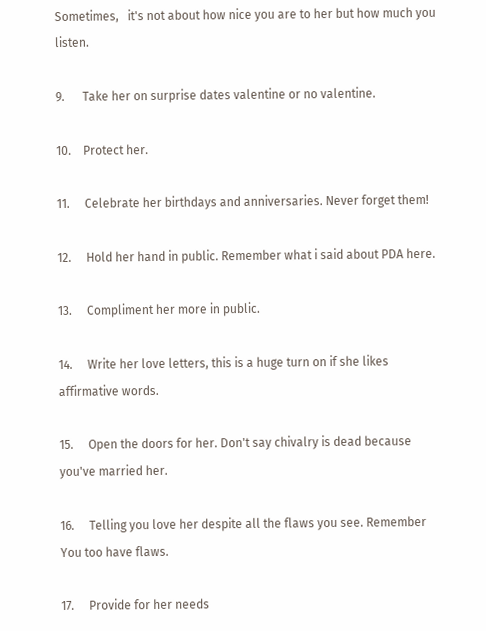Sometimes,   it's not about how nice you are to her but how much you listen.

9.      Take her on surprise dates valentine or no valentine.

10.    Protect her.

11.     Celebrate her birthdays and anniversaries. Never forget them!

12.     Hold her hand in public. Remember what i said about PDA here.

13.     Compliment her more in public.

14.     Write her love letters, this is a huge turn on if she likes affirmative words.

15.     Open the doors for her. Don't say chivalry is dead because you've married her.

16.     Telling you love her despite all the flaws you see. Remember You too have flaws.

17.     Provide for her needs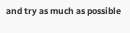and try as much as possible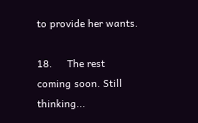to provide her wants.

18.     The rest coming soon. Still thinking...